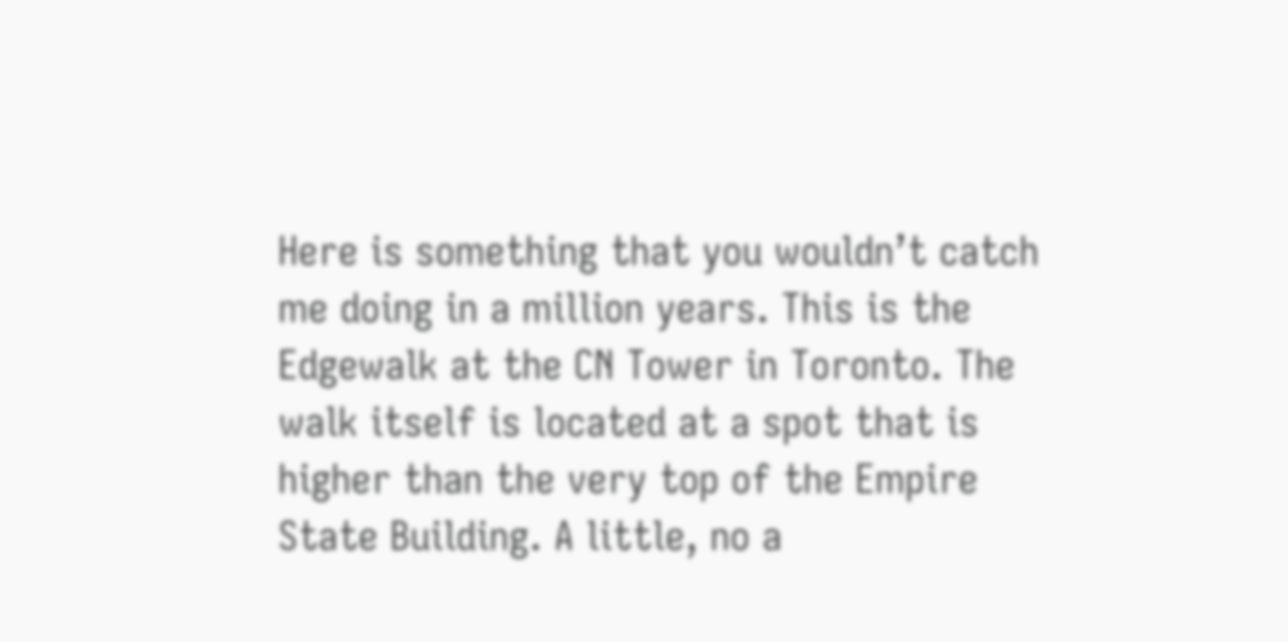Here is something that you wouldn’t catch me doing in a million years. This is the Edgewalk at the CN Tower in Toronto. The walk itself is located at a spot that is higher than the very top of the Empire State Building. A little, no a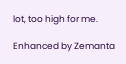lot, too high for me.

Enhanced by Zemanta